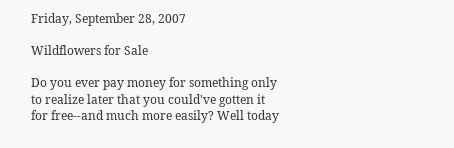Friday, September 28, 2007

Wildflowers for Sale

Do you ever pay money for something only to realize later that you could've gotten it for free--and much more easily? Well today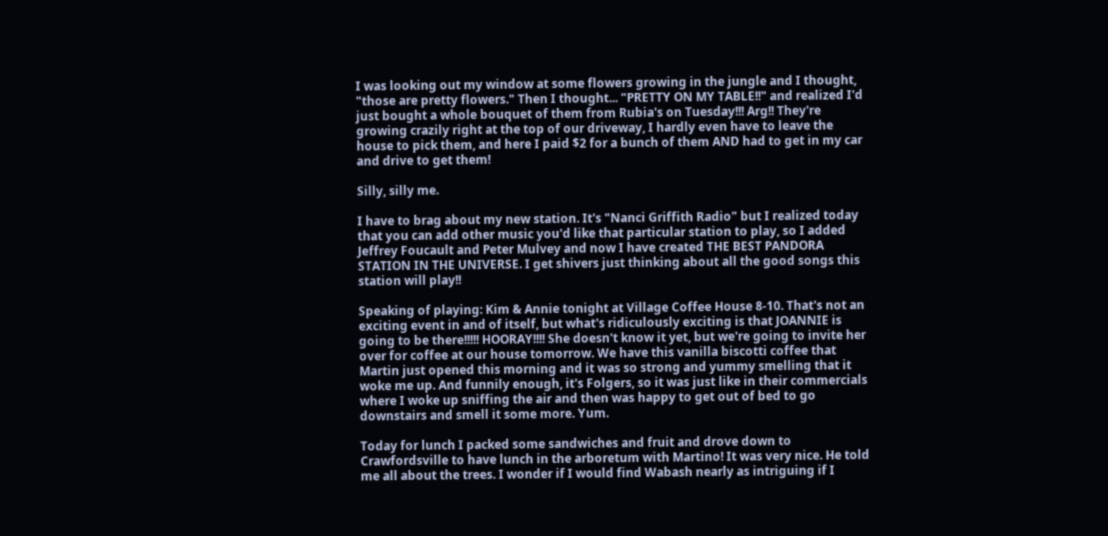I was looking out my window at some flowers growing in the jungle and I thought, "those are pretty flowers." Then I thought... "PRETTY ON MY TABLE!!" and realized I'd just bought a whole bouquet of them from Rubia's on Tuesday!!! Arg!! They're growing crazily right at the top of our driveway, I hardly even have to leave the house to pick them, and here I paid $2 for a bunch of them AND had to get in my car and drive to get them!

Silly, silly me.

I have to brag about my new station. It's "Nanci Griffith Radio" but I realized today that you can add other music you'd like that particular station to play, so I added Jeffrey Foucault and Peter Mulvey and now I have created THE BEST PANDORA STATION IN THE UNIVERSE. I get shivers just thinking about all the good songs this station will play!!

Speaking of playing: Kim & Annie tonight at Village Coffee House 8-10. That's not an exciting event in and of itself, but what's ridiculously exciting is that JOANNIE is going to be there!!!!! HOORAY!!!! She doesn't know it yet, but we're going to invite her over for coffee at our house tomorrow. We have this vanilla biscotti coffee that Martin just opened this morning and it was so strong and yummy smelling that it woke me up. And funnily enough, it's Folgers, so it was just like in their commercials where I woke up sniffing the air and then was happy to get out of bed to go downstairs and smell it some more. Yum.

Today for lunch I packed some sandwiches and fruit and drove down to Crawfordsville to have lunch in the arboretum with Martino! It was very nice. He told me all about the trees. I wonder if I would find Wabash nearly as intriguing if I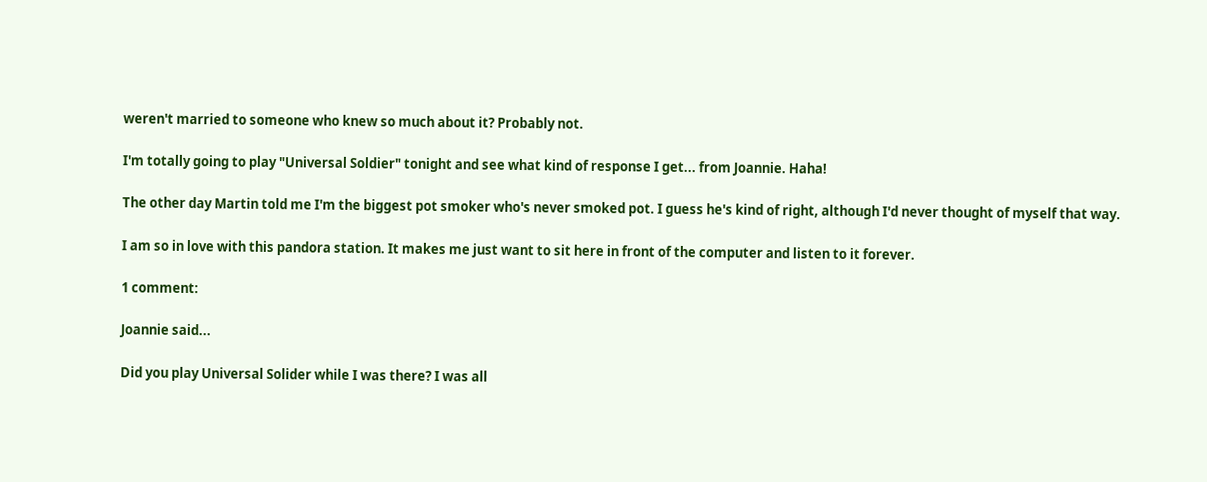weren't married to someone who knew so much about it? Probably not.

I'm totally going to play "Universal Soldier" tonight and see what kind of response I get... from Joannie. Haha!

The other day Martin told me I'm the biggest pot smoker who's never smoked pot. I guess he's kind of right, although I'd never thought of myself that way.

I am so in love with this pandora station. It makes me just want to sit here in front of the computer and listen to it forever.

1 comment:

Joannie said...

Did you play Universal Solider while I was there? I was all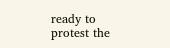ready to protest the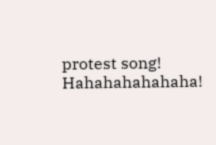protest song! Hahahahahahaha!